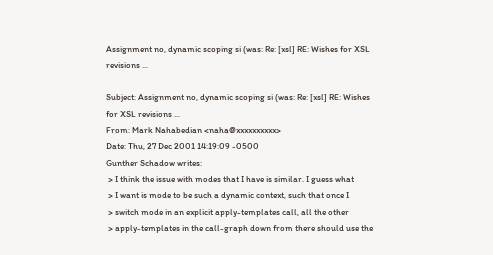Assignment no, dynamic scoping si (was: Re: [xsl] RE: Wishes for XSL revisions ...

Subject: Assignment no, dynamic scoping si (was: Re: [xsl] RE: Wishes for XSL revisions ...
From: Mark Nahabedian <naha@xxxxxxxxxx>
Date: Thu, 27 Dec 2001 14:19:09 -0500
Gunther Schadow writes:
 > I think the issue with modes that I have is similar. I guess what
 > I want is mode to be such a dynamic context, such that once I
 > switch mode in an explicit apply-templates call, all the other
 > apply-templates in the call-graph down from there should use the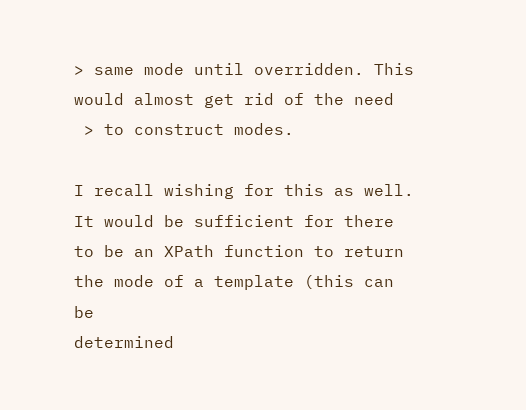> same mode until overridden. This would almost get rid of the need
 > to construct modes.

I recall wishing for this as well.  It would be sufficient for there
to be an XPath function to return the mode of a template (this can be
determined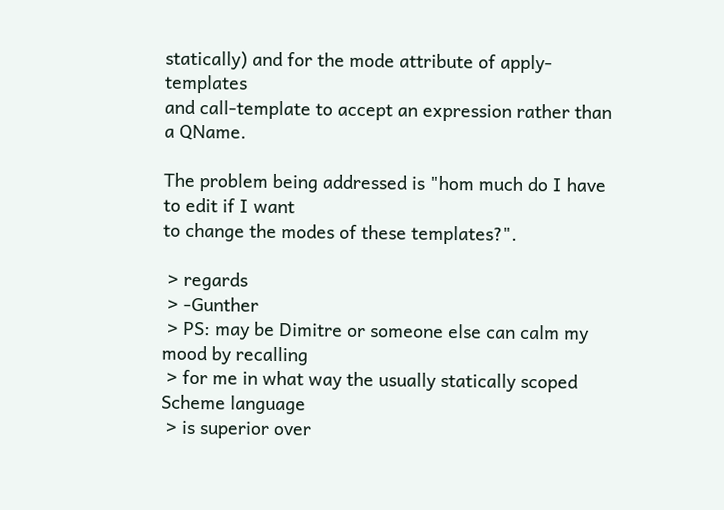statically) and for the mode attribute of apply-templates
and call-template to accept an expression rather than a QName.

The problem being addressed is "hom much do I have to edit if I want
to change the modes of these templates?".

 > regards
 > -Gunther
 > PS: may be Dimitre or someone else can calm my mood by recalling
 > for me in what way the usually statically scoped Scheme language
 > is superior over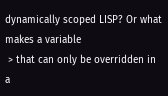dynamically scoped LISP? Or what makes a variable
 > that can only be overridden in a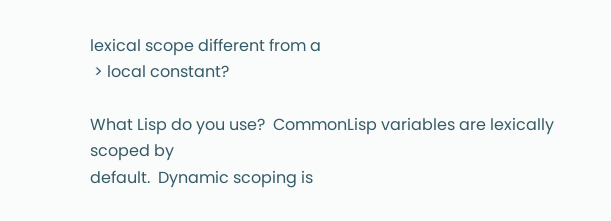lexical scope different from a
 > local constant?

What Lisp do you use?  CommonLisp variables are lexically scoped by
default.  Dynamic scoping is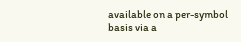available on a per-symbol basis via a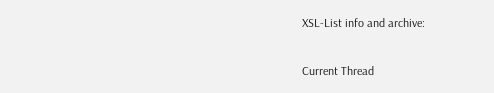XSL-List info and archive:

Current Thread